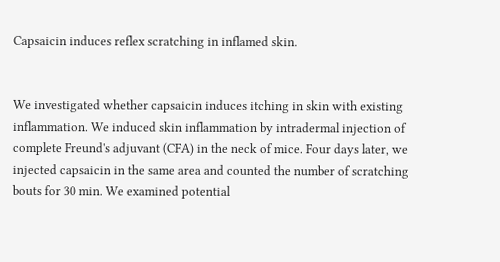Capsaicin induces reflex scratching in inflamed skin.


We investigated whether capsaicin induces itching in skin with existing inflammation. We induced skin inflammation by intradermal injection of complete Freund's adjuvant (CFA) in the neck of mice. Four days later, we injected capsaicin in the same area and counted the number of scratching bouts for 30 min. We examined potential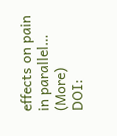effects on pain in parallel… (More)
DOI: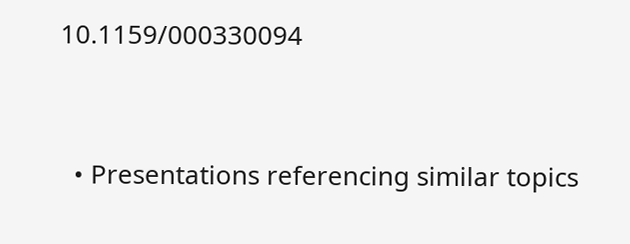10.1159/000330094


  • Presentations referencing similar topics